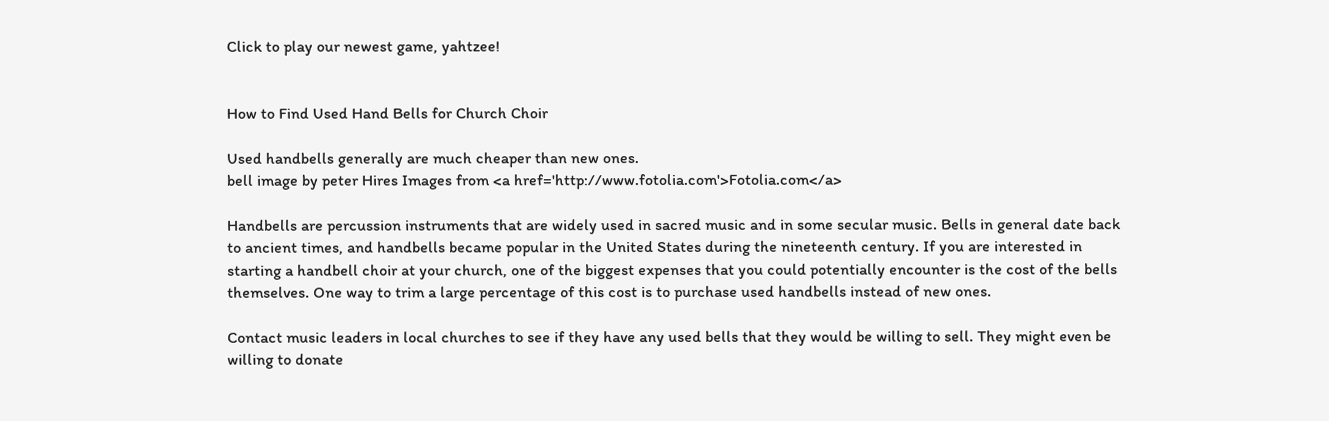Click to play our newest game, yahtzee!


How to Find Used Hand Bells for Church Choir

Used handbells generally are much cheaper than new ones.
bell image by peter Hires Images from <a href='http://www.fotolia.com'>Fotolia.com</a>

Handbells are percussion instruments that are widely used in sacred music and in some secular music. Bells in general date back to ancient times, and handbells became popular in the United States during the nineteenth century. If you are interested in starting a handbell choir at your church, one of the biggest expenses that you could potentially encounter is the cost of the bells themselves. One way to trim a large percentage of this cost is to purchase used handbells instead of new ones.

Contact music leaders in local churches to see if they have any used bells that they would be willing to sell. They might even be willing to donate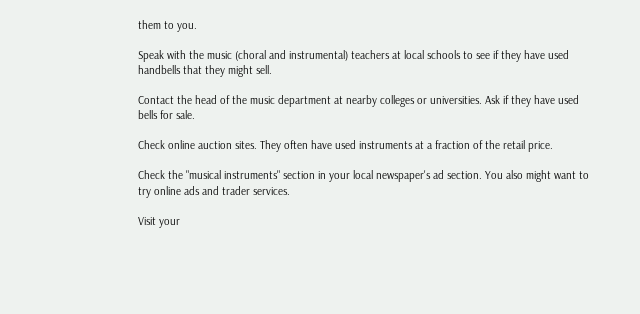them to you.

Speak with the music (choral and instrumental) teachers at local schools to see if they have used handbells that they might sell.

Contact the head of the music department at nearby colleges or universities. Ask if they have used bells for sale.

Check online auction sites. They often have used instruments at a fraction of the retail price.

Check the "musical instruments" section in your local newspaper's ad section. You also might want to try online ads and trader services.

Visit your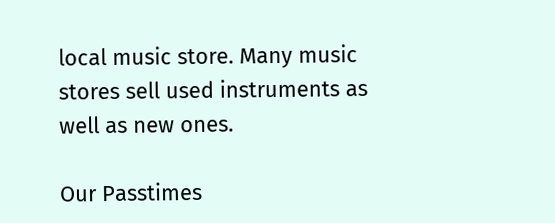local music store. Many music stores sell used instruments as well as new ones.

Our Passtimes